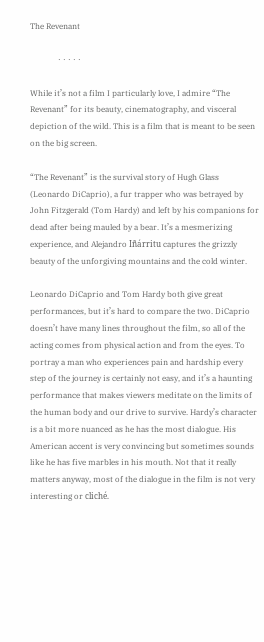The Revenant

              · · · · ·

While it’s not a film I particularly love, I admire “The Revenant” for its beauty, cinematography, and visceral depiction of the wild. This is a film that is meant to be seen on the big screen.

“The Revenant” is the survival story of Hugh Glass (Leonardo DiCaprio), a fur trapper who was betrayed by John Fitzgerald (Tom Hardy) and left by his companions for dead after being mauled by a bear. It’s a mesmerizing experience, and Alejandro Iñárritu captures the grizzly beauty of the unforgiving mountains and the cold winter.

Leonardo DiCaprio and Tom Hardy both give great performances, but it’s hard to compare the two. DiCaprio doesn’t have many lines throughout the film, so all of the acting comes from physical action and from the eyes. To portray a man who experiences pain and hardship every step of the journey is certainly not easy, and it’s a haunting performance that makes viewers meditate on the limits of the human body and our drive to survive. Hardy’s character is a bit more nuanced as he has the most dialogue. His American accent is very convincing but sometimes sounds like he has five marbles in his mouth. Not that it really matters anyway, most of the dialogue in the film is not very interesting or cliché.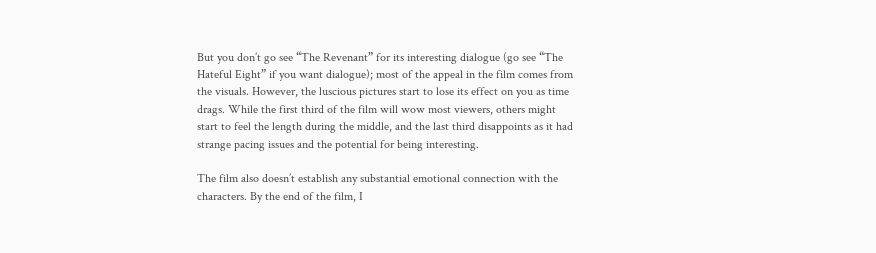But you don’t go see “The Revenant” for its interesting dialogue (go see “The Hateful Eight” if you want dialogue); most of the appeal in the film comes from the visuals. However, the luscious pictures start to lose its effect on you as time drags. While the first third of the film will wow most viewers, others might start to feel the length during the middle, and the last third disappoints as it had strange pacing issues and the potential for being interesting.

The film also doesn’t establish any substantial emotional connection with the characters. By the end of the film, I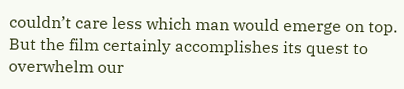couldn’t care less which man would emerge on top. But the film certainly accomplishes its quest to overwhelm our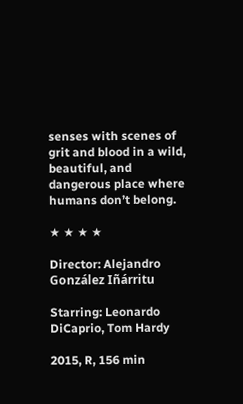senses with scenes of grit and blood in a wild, beautiful, and dangerous place where humans don’t belong.

★ ★ ★ ★

Director: Alejandro González Iñárritu

Starring: Leonardo DiCaprio, Tom Hardy

2015, R, 156 min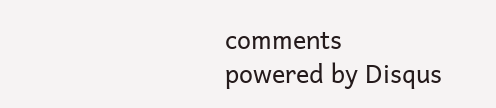comments powered by Disqus